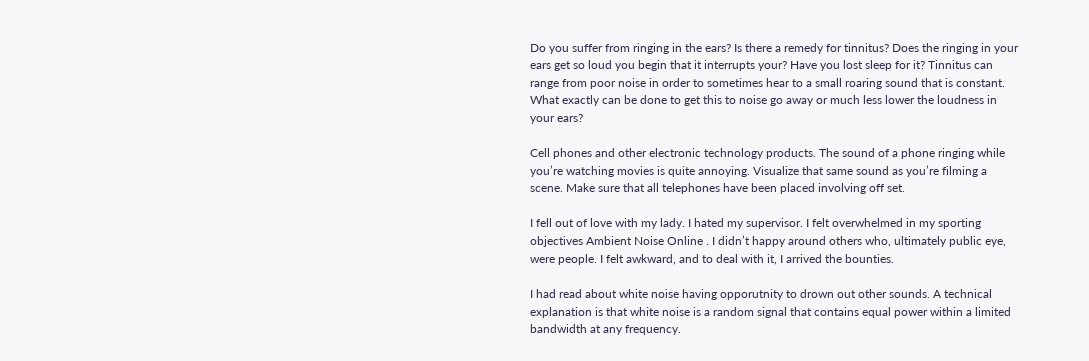Do you suffer from ringing in the ears? Is there a remedy for tinnitus? Does the ringing in your ears get so loud you begin that it interrupts your? Have you lost sleep for it? Tinnitus can range from poor noise in order to sometimes hear to a small roaring sound that is constant. What exactly can be done to get this to noise go away or much less lower the loudness in your ears?

Cell phones and other electronic technology products. The sound of a phone ringing while you’re watching movies is quite annoying. Visualize that same sound as you’re filming a scene. Make sure that all telephones have been placed involving off set.

I fell out of love with my lady. I hated my supervisor. I felt overwhelmed in my sporting objectives Ambient Noise Online . I didn’t happy around others who, ultimately public eye, were people. I felt awkward, and to deal with it, I arrived the bounties.

I had read about white noise having opporutnity to drown out other sounds. A technical explanation is that white noise is a random signal that contains equal power within a limited bandwidth at any frequency.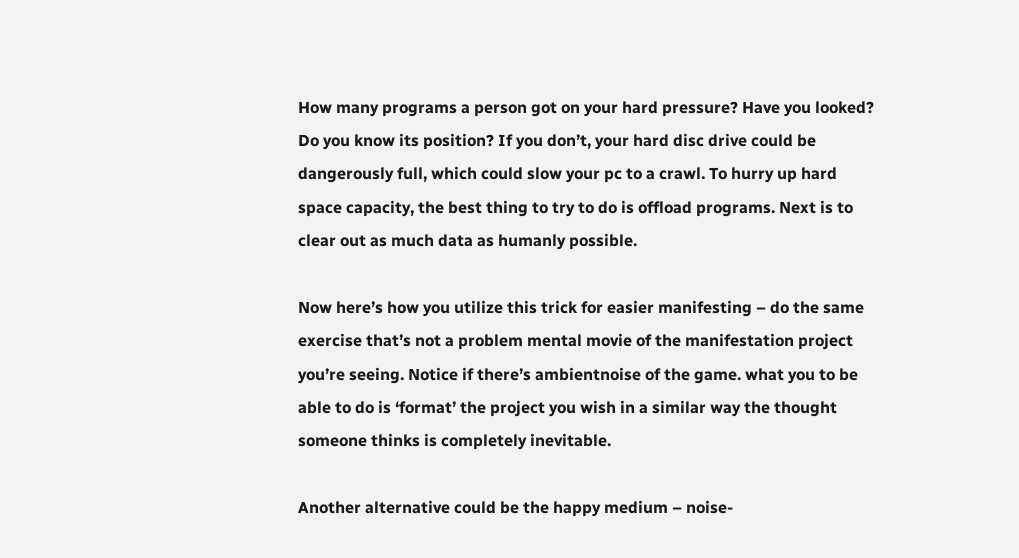How many programs a person got on your hard pressure? Have you looked? Do you know its position? If you don’t, your hard disc drive could be dangerously full, which could slow your pc to a crawl. To hurry up hard space capacity, the best thing to try to do is offload programs. Next is to clear out as much data as humanly possible.

Now here’s how you utilize this trick for easier manifesting – do the same exercise that’s not a problem mental movie of the manifestation project you’re seeing. Notice if there’s ambientnoise of the game. what you to be able to do is ‘format’ the project you wish in a similar way the thought someone thinks is completely inevitable.

Another alternative could be the happy medium – noise-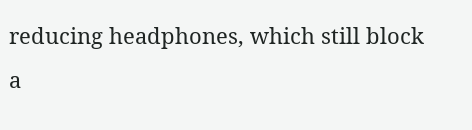reducing headphones, which still block a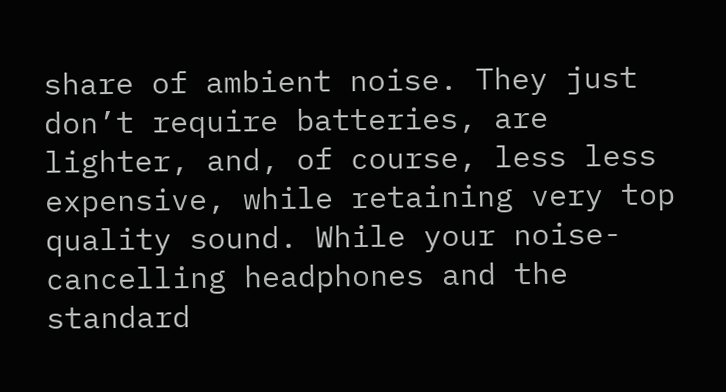share of ambient noise. They just don’t require batteries, are lighter, and, of course, less less expensive, while retaining very top quality sound. While your noise-cancelling headphones and the standard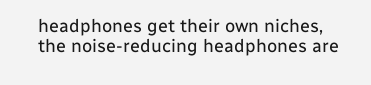headphones get their own niches, the noise-reducing headphones are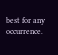best for any occurrence.